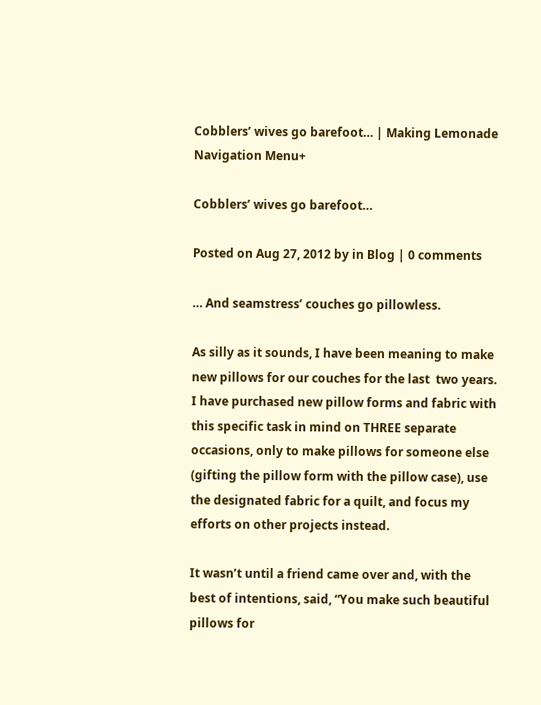Cobblers’ wives go barefoot… | Making Lemonade
Navigation Menu+

Cobblers’ wives go barefoot…

Posted on Aug 27, 2012 by in Blog | 0 comments

… And seamstress’ couches go pillowless.

As silly as it sounds, I have been meaning to make new pillows for our couches for the last  two years.  I have purchased new pillow forms and fabric with this specific task in mind on THREE separate occasions, only to make pillows for someone else (gifting the pillow form with the pillow case), use the designated fabric for a quilt, and focus my efforts on other projects instead.

It wasn’t until a friend came over and, with the best of intentions, said, “You make such beautiful pillows for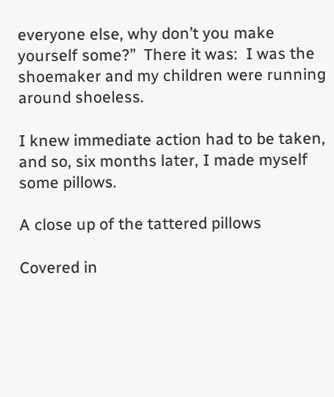everyone else, why don’t you make yourself some?”  There it was:  I was the shoemaker and my children were running around shoeless.

I knew immediate action had to be taken, and so, six months later, I made myself some pillows.

A close up of the tattered pillows

Covered in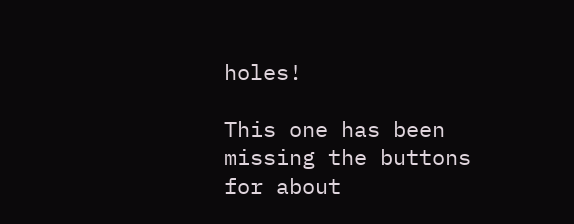holes!

This one has been missing the buttons for about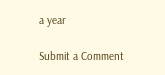a year

Submit a Comment